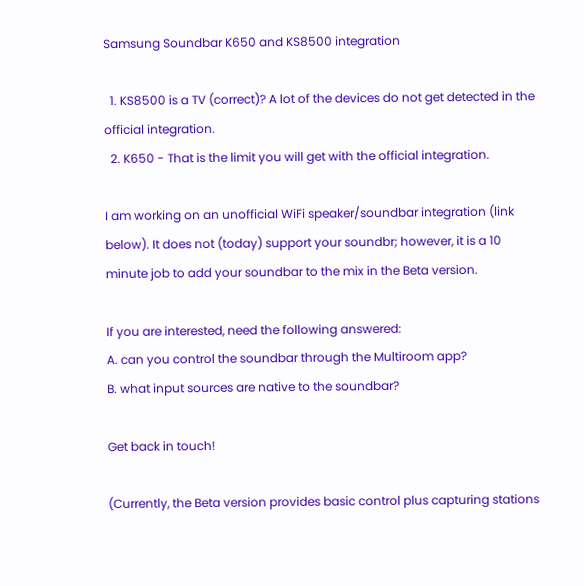Samsung Soundbar K650 and KS8500 integration

  1. KS8500 is a TV (correct)? A lot of the devices do not get detected in the official integration.
  2. K650 - That is the limit you will get with the official integration.

I am working on an unofficial WiFi speaker/soundbar integration (link below). It does not (today) support your soundbr; however, it is a 10 minute job to add your soundbar to the mix in the Beta version.

If you are interested, need the following answered:
A. can you control the soundbar through the Multiroom app?
B. what input sources are native to the soundbar?

Get back in touch!

(Currently, the Beta version provides basic control plus capturing stations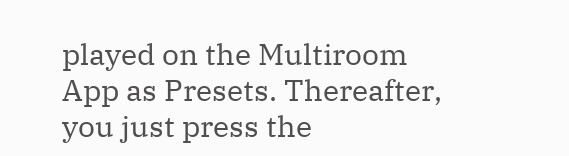played on the Multiroom App as Presets. Thereafter, you just press the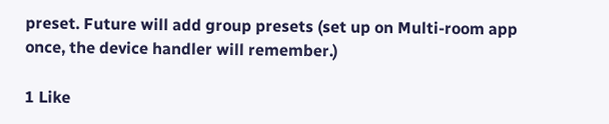preset. Future will add group presets (set up on Multi-room app once, the device handler will remember.)

1 Like